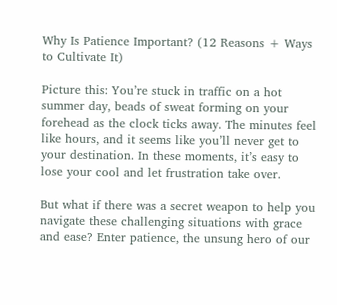Why Is Patience Important? (12 Reasons + Ways to Cultivate It)

Picture this: You’re stuck in traffic on a hot summer day, beads of sweat forming on your forehead as the clock ticks away. The minutes feel like hours, and it seems like you’ll never get to your destination. In these moments, it’s easy to lose your cool and let frustration take over.

But what if there was a secret weapon to help you navigate these challenging situations with grace and ease? Enter patience, the unsung hero of our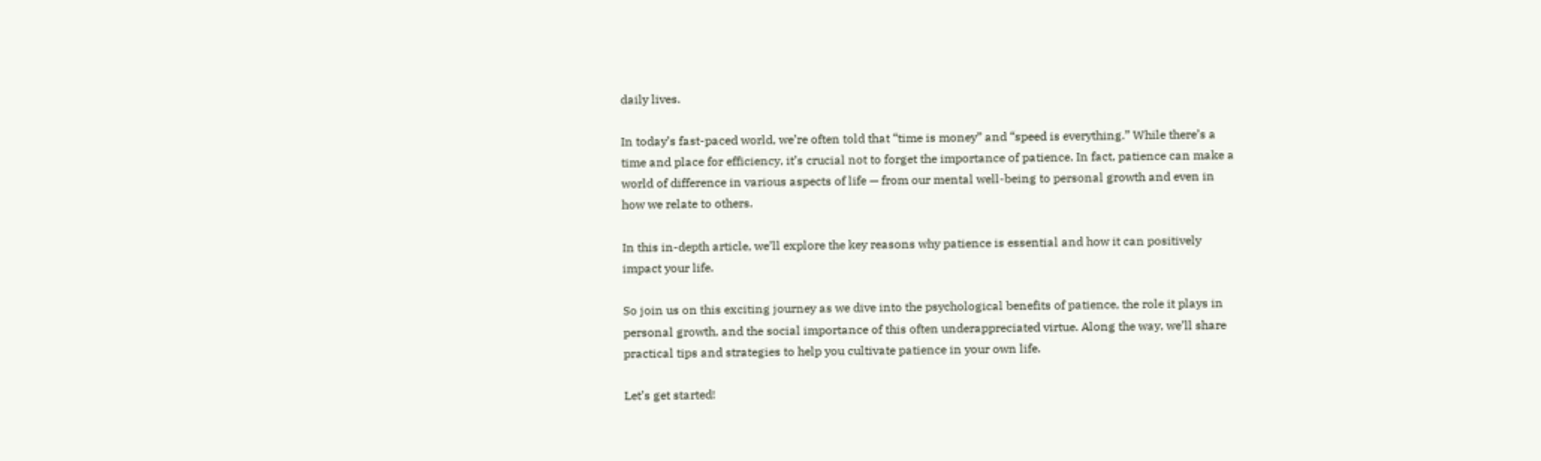daily lives.

In today’s fast-paced world, we’re often told that “time is money” and “speed is everything.” While there’s a time and place for efficiency, it’s crucial not to forget the importance of patience. In fact, patience can make a world of difference in various aspects of life — from our mental well-being to personal growth and even in how we relate to others.

In this in-depth article, we’ll explore the key reasons why patience is essential and how it can positively impact your life.

So join us on this exciting journey as we dive into the psychological benefits of patience, the role it plays in personal growth, and the social importance of this often underappreciated virtue. Along the way, we’ll share practical tips and strategies to help you cultivate patience in your own life.

Let’s get started!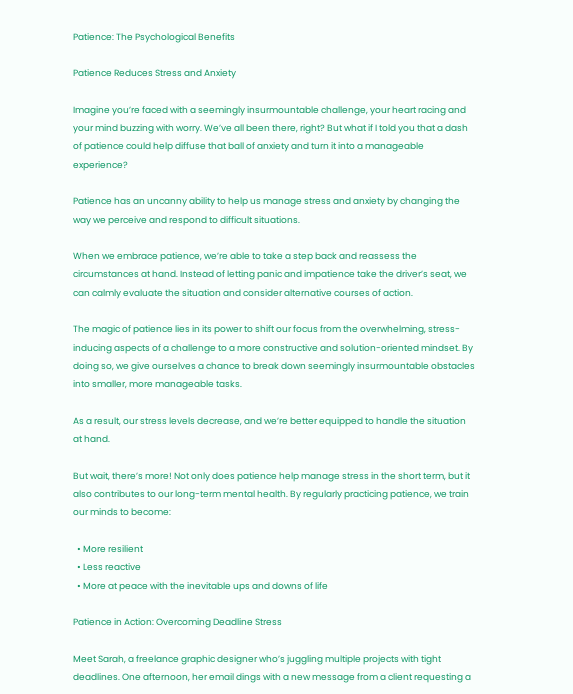Patience: The Psychological Benefits

Patience Reduces Stress and Anxiety

Imagine you’re faced with a seemingly insurmountable challenge, your heart racing and your mind buzzing with worry. We’ve all been there, right? But what if I told you that a dash of patience could help diffuse that ball of anxiety and turn it into a manageable experience?

Patience has an uncanny ability to help us manage stress and anxiety by changing the way we perceive and respond to difficult situations.

When we embrace patience, we’re able to take a step back and reassess the circumstances at hand. Instead of letting panic and impatience take the driver’s seat, we can calmly evaluate the situation and consider alternative courses of action.

The magic of patience lies in its power to shift our focus from the overwhelming, stress-inducing aspects of a challenge to a more constructive and solution-oriented mindset. By doing so, we give ourselves a chance to break down seemingly insurmountable obstacles into smaller, more manageable tasks.

As a result, our stress levels decrease, and we’re better equipped to handle the situation at hand.

But wait, there’s more! Not only does patience help manage stress in the short term, but it also contributes to our long-term mental health. By regularly practicing patience, we train our minds to become:

  • More resilient
  • Less reactive
  • More at peace with the inevitable ups and downs of life

Patience in Action: Overcoming Deadline Stress

Meet Sarah, a freelance graphic designer who’s juggling multiple projects with tight deadlines. One afternoon, her email dings with a new message from a client requesting a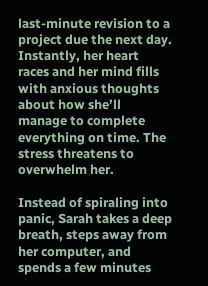last-minute revision to a project due the next day. Instantly, her heart races and her mind fills with anxious thoughts about how she’ll manage to complete everything on time. The stress threatens to overwhelm her.

Instead of spiraling into panic, Sarah takes a deep breath, steps away from her computer, and spends a few minutes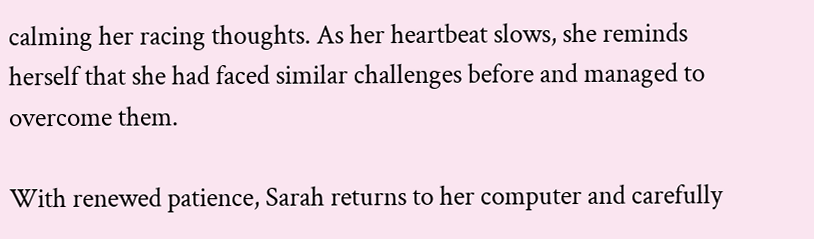calming her racing thoughts. As her heartbeat slows, she reminds herself that she had faced similar challenges before and managed to overcome them.

With renewed patience, Sarah returns to her computer and carefully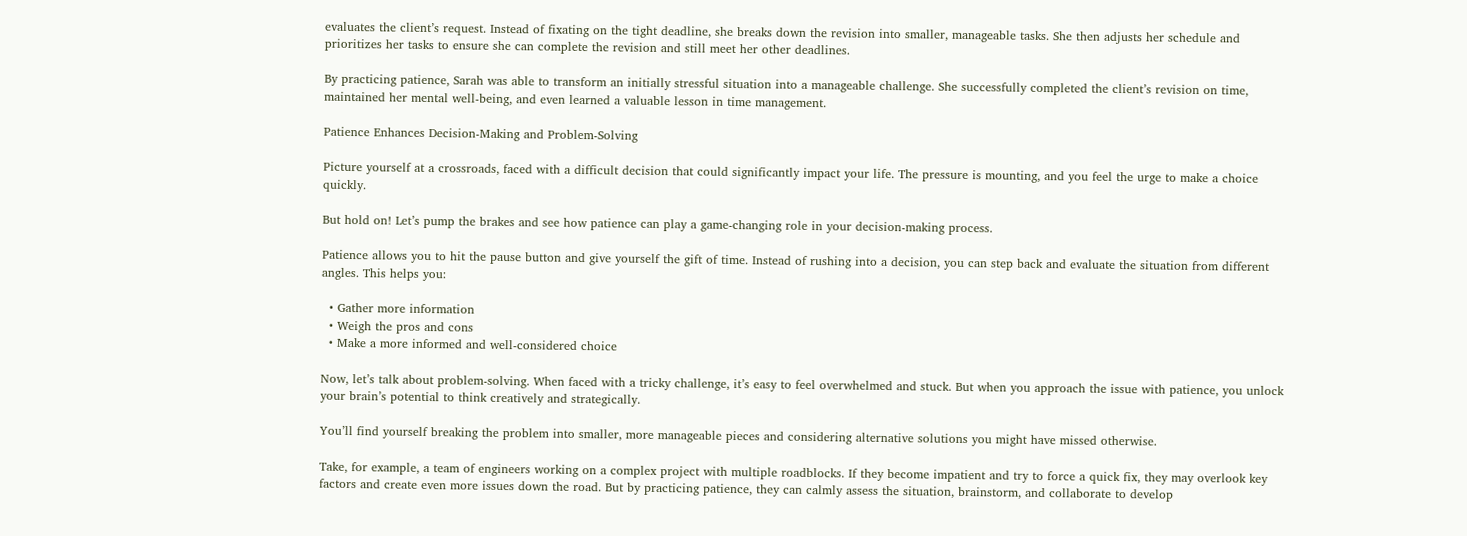evaluates the client’s request. Instead of fixating on the tight deadline, she breaks down the revision into smaller, manageable tasks. She then adjusts her schedule and prioritizes her tasks to ensure she can complete the revision and still meet her other deadlines.

By practicing patience, Sarah was able to transform an initially stressful situation into a manageable challenge. She successfully completed the client’s revision on time, maintained her mental well-being, and even learned a valuable lesson in time management.

Patience Enhances Decision-Making and Problem-Solving

Picture yourself at a crossroads, faced with a difficult decision that could significantly impact your life. The pressure is mounting, and you feel the urge to make a choice quickly.

But hold on! Let’s pump the brakes and see how patience can play a game-changing role in your decision-making process.

Patience allows you to hit the pause button and give yourself the gift of time. Instead of rushing into a decision, you can step back and evaluate the situation from different angles. This helps you:

  • Gather more information
  • Weigh the pros and cons
  • Make a more informed and well-considered choice

Now, let’s talk about problem-solving. When faced with a tricky challenge, it’s easy to feel overwhelmed and stuck. But when you approach the issue with patience, you unlock your brain’s potential to think creatively and strategically.

You’ll find yourself breaking the problem into smaller, more manageable pieces and considering alternative solutions you might have missed otherwise.

Take, for example, a team of engineers working on a complex project with multiple roadblocks. If they become impatient and try to force a quick fix, they may overlook key factors and create even more issues down the road. But by practicing patience, they can calmly assess the situation, brainstorm, and collaborate to develop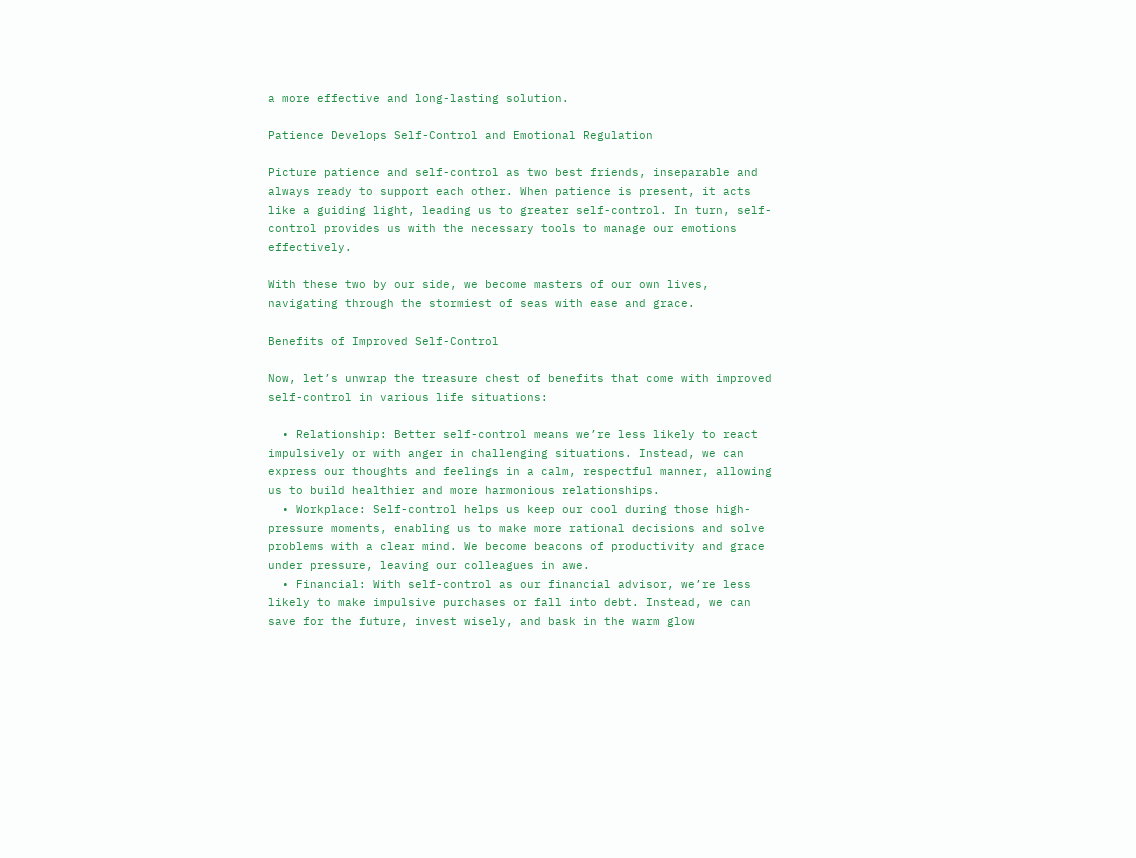a more effective and long-lasting solution.

Patience Develops Self-Control and Emotional Regulation

Picture patience and self-control as two best friends, inseparable and always ready to support each other. When patience is present, it acts like a guiding light, leading us to greater self-control. In turn, self-control provides us with the necessary tools to manage our emotions effectively.

With these two by our side, we become masters of our own lives, navigating through the stormiest of seas with ease and grace.

Benefits of Improved Self-Control

Now, let’s unwrap the treasure chest of benefits that come with improved self-control in various life situations:

  • Relationship: Better self-control means we’re less likely to react impulsively or with anger in challenging situations. Instead, we can express our thoughts and feelings in a calm, respectful manner, allowing us to build healthier and more harmonious relationships.
  • Workplace: Self-control helps us keep our cool during those high-pressure moments, enabling us to make more rational decisions and solve problems with a clear mind. We become beacons of productivity and grace under pressure, leaving our colleagues in awe.
  • Financial: With self-control as our financial advisor, we’re less likely to make impulsive purchases or fall into debt. Instead, we can save for the future, invest wisely, and bask in the warm glow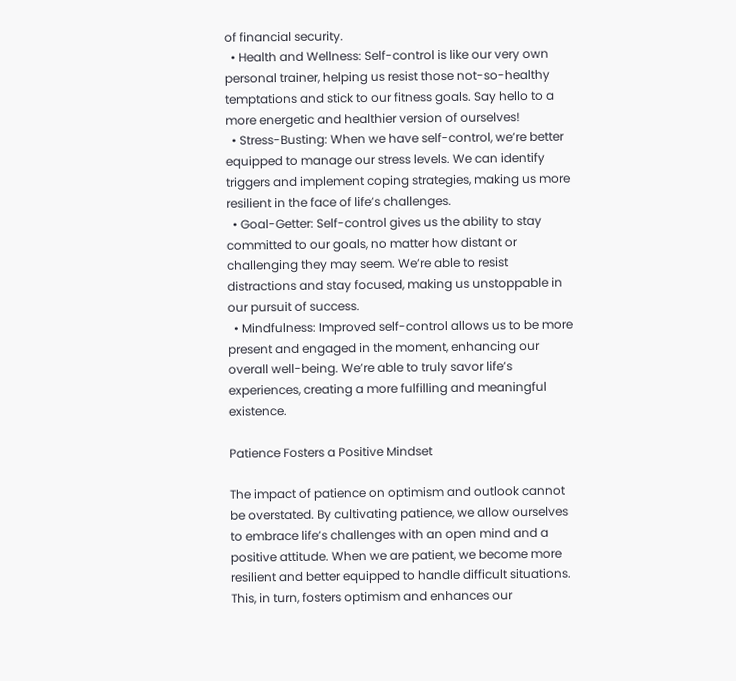of financial security.
  • Health and Wellness: Self-control is like our very own personal trainer, helping us resist those not-so-healthy temptations and stick to our fitness goals. Say hello to a more energetic and healthier version of ourselves!
  • Stress-Busting: When we have self-control, we’re better equipped to manage our stress levels. We can identify triggers and implement coping strategies, making us more resilient in the face of life’s challenges.
  • Goal-Getter: Self-control gives us the ability to stay committed to our goals, no matter how distant or challenging they may seem. We’re able to resist distractions and stay focused, making us unstoppable in our pursuit of success.
  • Mindfulness: Improved self-control allows us to be more present and engaged in the moment, enhancing our overall well-being. We’re able to truly savor life’s experiences, creating a more fulfilling and meaningful existence.

Patience Fosters a Positive Mindset

The impact of patience on optimism and outlook cannot be overstated. By cultivating patience, we allow ourselves to embrace life’s challenges with an open mind and a positive attitude. When we are patient, we become more resilient and better equipped to handle difficult situations. This, in turn, fosters optimism and enhances our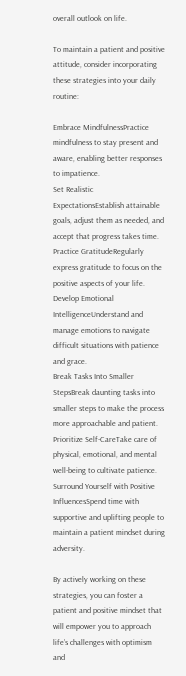overall outlook on life.

To maintain a patient and positive attitude, consider incorporating these strategies into your daily routine:

Embrace MindfulnessPractice mindfulness to stay present and aware, enabling better responses to impatience.
Set Realistic ExpectationsEstablish attainable goals, adjust them as needed, and accept that progress takes time.
Practice GratitudeRegularly express gratitude to focus on the positive aspects of your life.
Develop Emotional IntelligenceUnderstand and manage emotions to navigate difficult situations with patience and grace.
Break Tasks Into Smaller StepsBreak daunting tasks into smaller steps to make the process more approachable and patient.
Prioritize Self-CareTake care of physical, emotional, and mental well-being to cultivate patience.
Surround Yourself with Positive InfluencesSpend time with supportive and uplifting people to maintain a patient mindset during adversity.

By actively working on these strategies, you can foster a patient and positive mindset that will empower you to approach life’s challenges with optimism and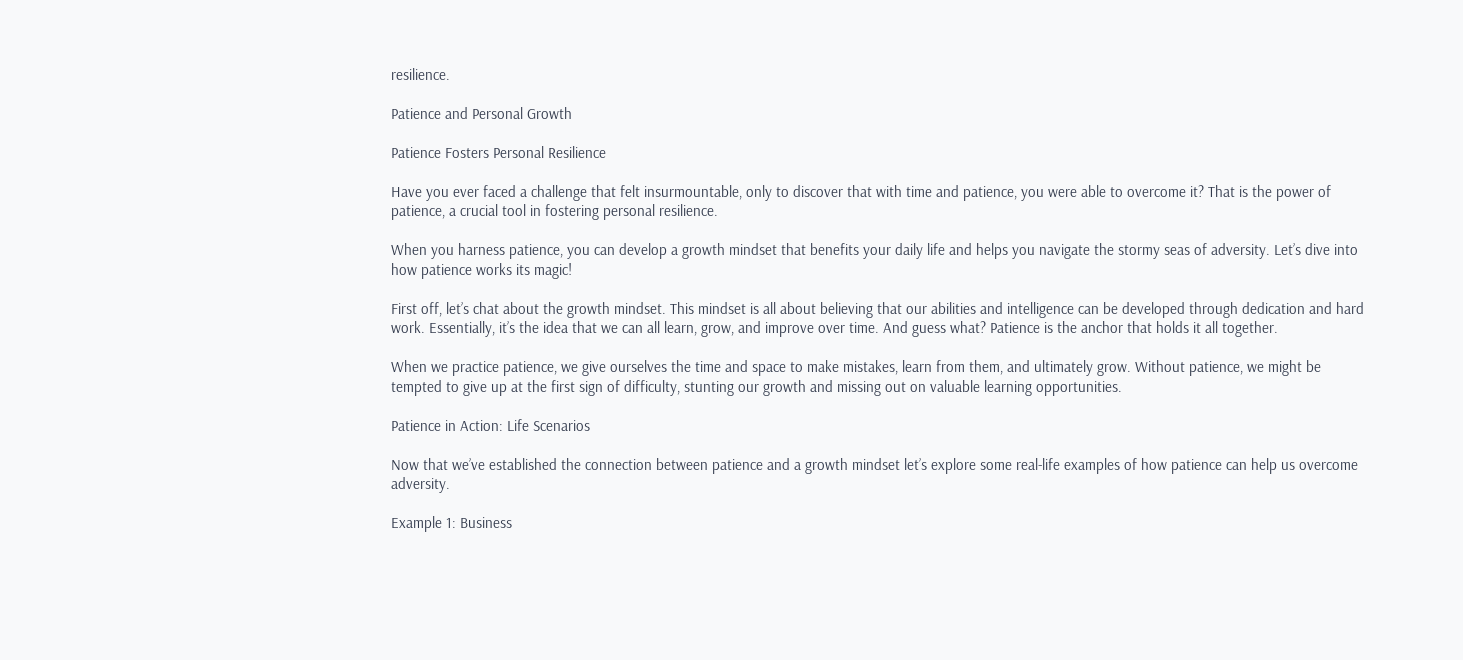resilience.

Patience and Personal Growth

Patience Fosters Personal Resilience

Have you ever faced a challenge that felt insurmountable, only to discover that with time and patience, you were able to overcome it? That is the power of patience, a crucial tool in fostering personal resilience.

When you harness patience, you can develop a growth mindset that benefits your daily life and helps you navigate the stormy seas of adversity. Let’s dive into how patience works its magic!

First off, let’s chat about the growth mindset. This mindset is all about believing that our abilities and intelligence can be developed through dedication and hard work. Essentially, it’s the idea that we can all learn, grow, and improve over time. And guess what? Patience is the anchor that holds it all together.

When we practice patience, we give ourselves the time and space to make mistakes, learn from them, and ultimately grow. Without patience, we might be tempted to give up at the first sign of difficulty, stunting our growth and missing out on valuable learning opportunities.

Patience in Action: Life Scenarios

Now that we’ve established the connection between patience and a growth mindset let’s explore some real-life examples of how patience can help us overcome adversity.

Example 1: Business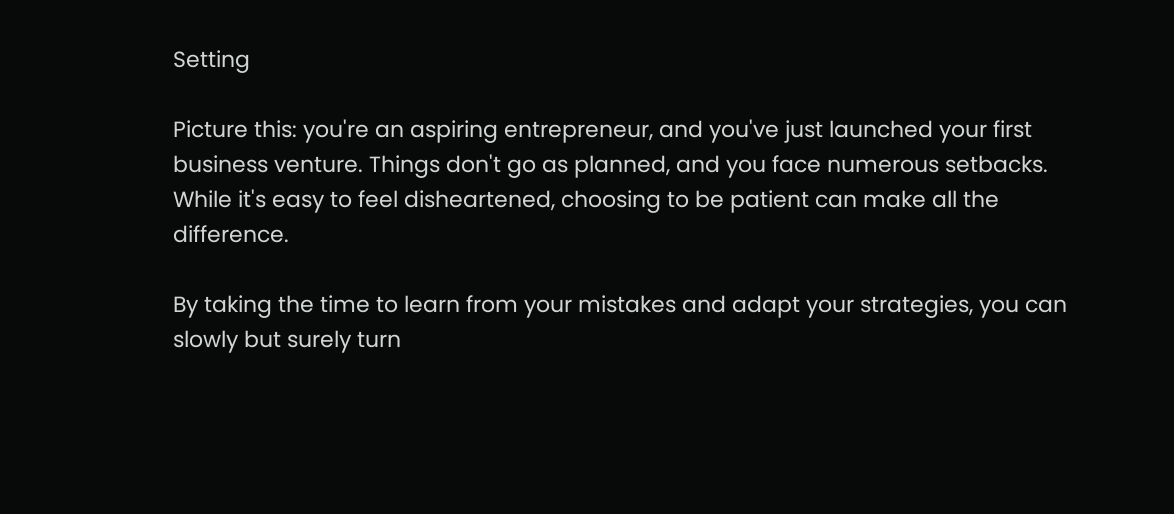Setting

Picture this: you're an aspiring entrepreneur, and you've just launched your first business venture. Things don't go as planned, and you face numerous setbacks. While it's easy to feel disheartened, choosing to be patient can make all the difference.

By taking the time to learn from your mistakes and adapt your strategies, you can slowly but surely turn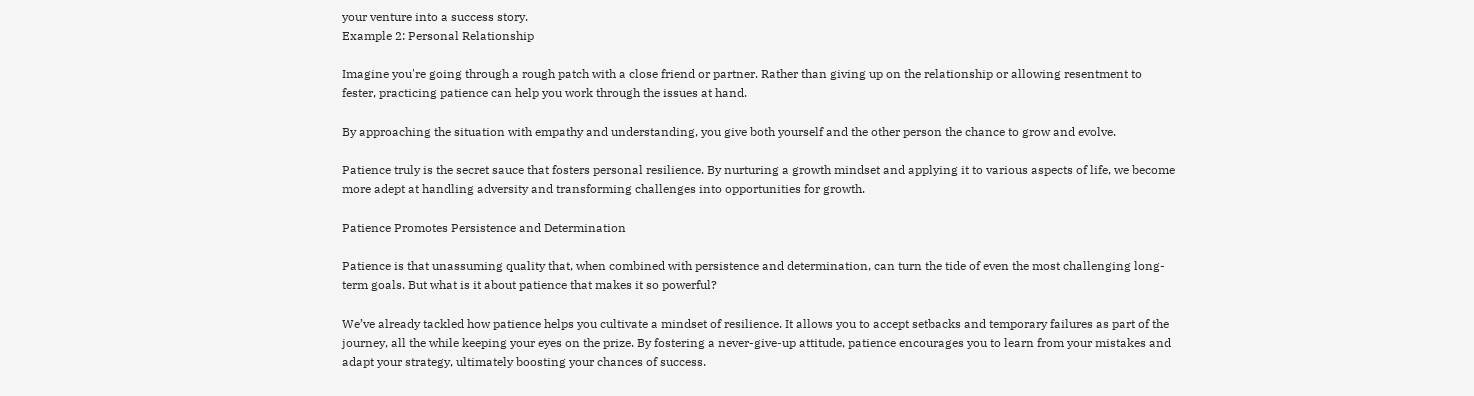your venture into a success story.
Example 2: Personal Relationship

Imagine you're going through a rough patch with a close friend or partner. Rather than giving up on the relationship or allowing resentment to fester, practicing patience can help you work through the issues at hand.

By approaching the situation with empathy and understanding, you give both yourself and the other person the chance to grow and evolve.

Patience truly is the secret sauce that fosters personal resilience. By nurturing a growth mindset and applying it to various aspects of life, we become more adept at handling adversity and transforming challenges into opportunities for growth.

Patience Promotes Persistence and Determination

Patience is that unassuming quality that, when combined with persistence and determination, can turn the tide of even the most challenging long-term goals. But what is it about patience that makes it so powerful?

We’ve already tackled how patience helps you cultivate a mindset of resilience. It allows you to accept setbacks and temporary failures as part of the journey, all the while keeping your eyes on the prize. By fostering a never-give-up attitude, patience encourages you to learn from your mistakes and adapt your strategy, ultimately boosting your chances of success.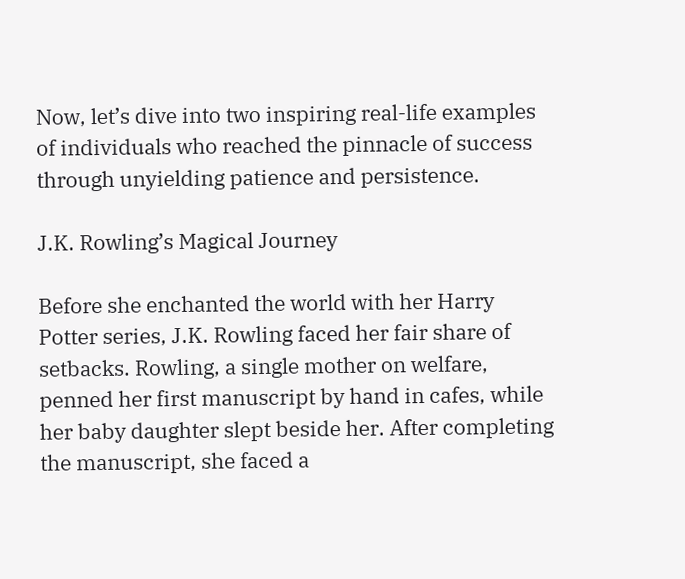Now, let’s dive into two inspiring real-life examples of individuals who reached the pinnacle of success through unyielding patience and persistence.

J.K. Rowling’s Magical Journey

Before she enchanted the world with her Harry Potter series, J.K. Rowling faced her fair share of setbacks. Rowling, a single mother on welfare, penned her first manuscript by hand in cafes, while her baby daughter slept beside her. After completing the manuscript, she faced a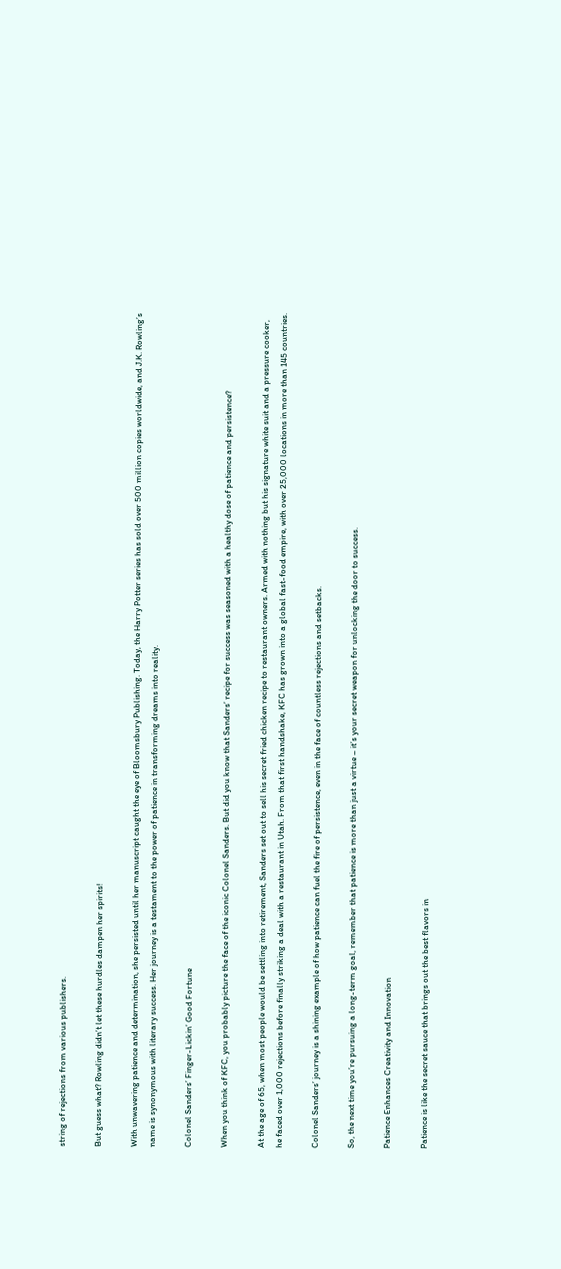string of rejections from various publishers.

But guess what? Rowling didn’t let these hurdles dampen her spirits!

With unwavering patience and determination, she persisted until her manuscript caught the eye of Bloomsbury Publishing. Today, the Harry Potter series has sold over 500 million copies worldwide, and J.K. Rowling’s name is synonymous with literary success. Her journey is a testament to the power of patience in transforming dreams into reality.

Colonel Sanders’ Finger-Lickin’ Good Fortune

When you think of KFC, you probably picture the face of the iconic Colonel Sanders. But did you know that Sanders’ recipe for success was seasoned with a healthy dose of patience and persistence?

At the age of 65, when most people would be settling into retirement, Sanders set out to sell his secret fried chicken recipe to restaurant owners. Armed with nothing but his signature white suit and a pressure cooker, he faced over 1,000 rejections before finally striking a deal with a restaurant in Utah. From that first handshake, KFC has grown into a global fast-food empire, with over 25,000 locations in more than 145 countries.

Colonel Sanders’ journey is a shining example of how patience can fuel the fire of persistence, even in the face of countless rejections and setbacks.

So, the next time you’re pursuing a long-term goal, remember that patience is more than just a virtue – it’s your secret weapon for unlocking the door to success.

Patience Enhances Creativity and Innovation

Patience is like the secret sauce that brings out the best flavors in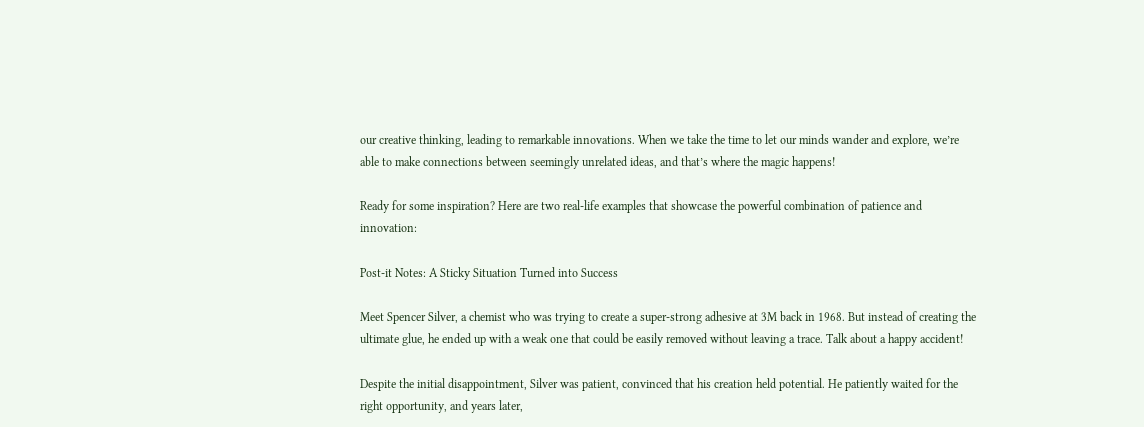our creative thinking, leading to remarkable innovations. When we take the time to let our minds wander and explore, we’re able to make connections between seemingly unrelated ideas, and that’s where the magic happens!

Ready for some inspiration? Here are two real-life examples that showcase the powerful combination of patience and innovation:

Post-it Notes: A Sticky Situation Turned into Success

Meet Spencer Silver, a chemist who was trying to create a super-strong adhesive at 3M back in 1968. But instead of creating the ultimate glue, he ended up with a weak one that could be easily removed without leaving a trace. Talk about a happy accident!

Despite the initial disappointment, Silver was patient, convinced that his creation held potential. He patiently waited for the right opportunity, and years later,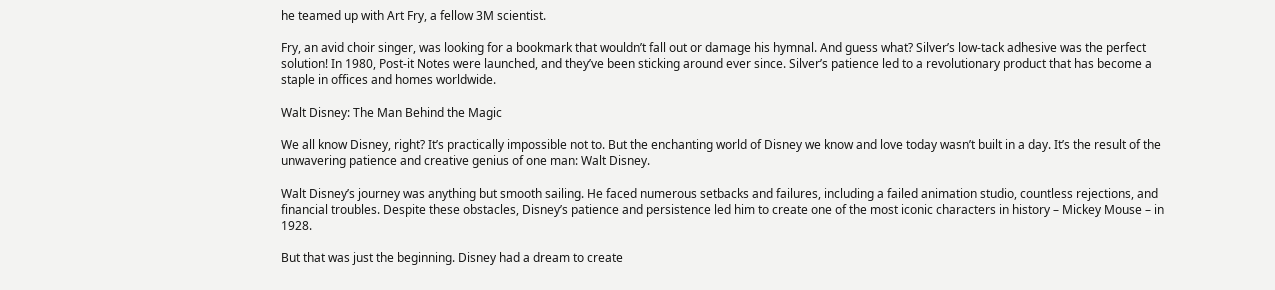he teamed up with Art Fry, a fellow 3M scientist.

Fry, an avid choir singer, was looking for a bookmark that wouldn’t fall out or damage his hymnal. And guess what? Silver’s low-tack adhesive was the perfect solution! In 1980, Post-it Notes were launched, and they’ve been sticking around ever since. Silver’s patience led to a revolutionary product that has become a staple in offices and homes worldwide.

Walt Disney: The Man Behind the Magic

We all know Disney, right? It’s practically impossible not to. But the enchanting world of Disney we know and love today wasn’t built in a day. It’s the result of the unwavering patience and creative genius of one man: Walt Disney.

Walt Disney’s journey was anything but smooth sailing. He faced numerous setbacks and failures, including a failed animation studio, countless rejections, and financial troubles. Despite these obstacles, Disney’s patience and persistence led him to create one of the most iconic characters in history – Mickey Mouse – in 1928.

But that was just the beginning. Disney had a dream to create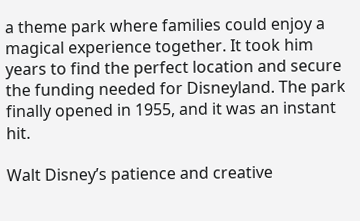a theme park where families could enjoy a magical experience together. It took him years to find the perfect location and secure the funding needed for Disneyland. The park finally opened in 1955, and it was an instant hit.

Walt Disney’s patience and creative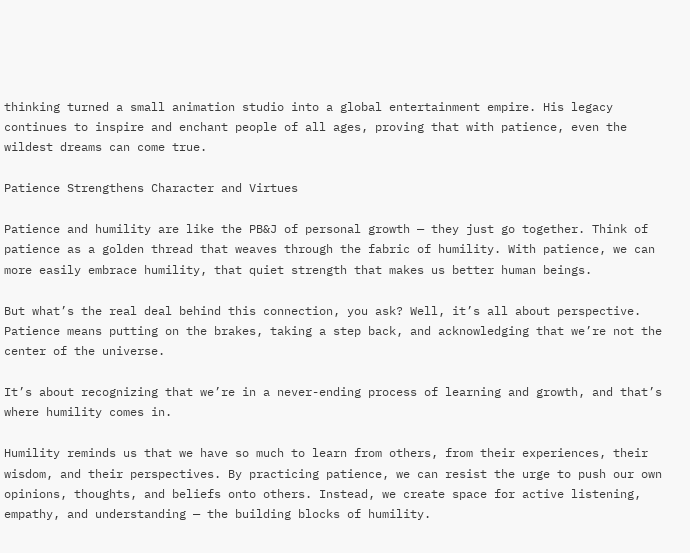thinking turned a small animation studio into a global entertainment empire. His legacy continues to inspire and enchant people of all ages, proving that with patience, even the wildest dreams can come true.

Patience Strengthens Character and Virtues

Patience and humility are like the PB&J of personal growth — they just go together. Think of patience as a golden thread that weaves through the fabric of humility. With patience, we can more easily embrace humility, that quiet strength that makes us better human beings.

But what’s the real deal behind this connection, you ask? Well, it’s all about perspective. Patience means putting on the brakes, taking a step back, and acknowledging that we’re not the center of the universe.

It’s about recognizing that we’re in a never-ending process of learning and growth, and that’s where humility comes in.

Humility reminds us that we have so much to learn from others, from their experiences, their wisdom, and their perspectives. By practicing patience, we can resist the urge to push our own opinions, thoughts, and beliefs onto others. Instead, we create space for active listening, empathy, and understanding — the building blocks of humility.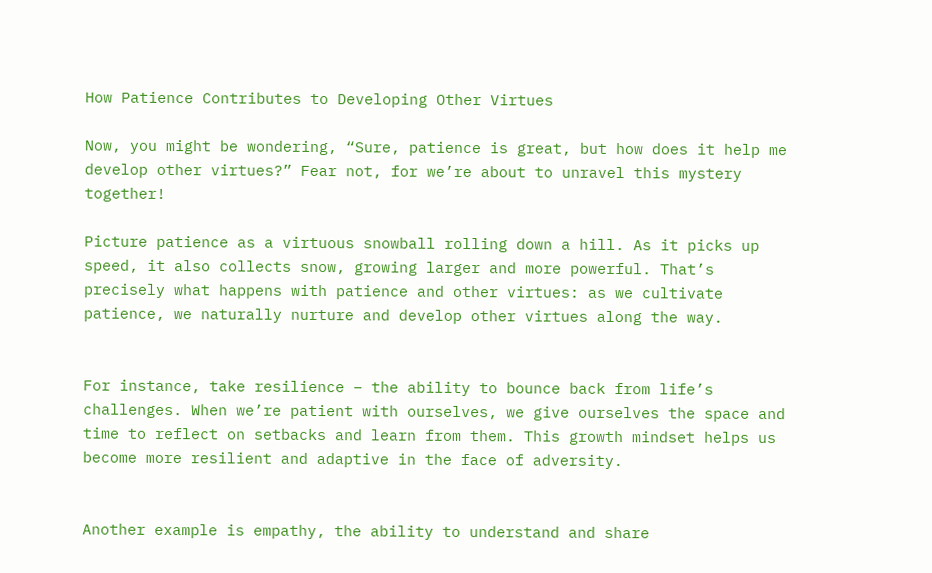How Patience Contributes to Developing Other Virtues

Now, you might be wondering, “Sure, patience is great, but how does it help me develop other virtues?” Fear not, for we’re about to unravel this mystery together!

Picture patience as a virtuous snowball rolling down a hill. As it picks up speed, it also collects snow, growing larger and more powerful. That’s precisely what happens with patience and other virtues: as we cultivate patience, we naturally nurture and develop other virtues along the way.


For instance, take resilience – the ability to bounce back from life’s challenges. When we’re patient with ourselves, we give ourselves the space and time to reflect on setbacks and learn from them. This growth mindset helps us become more resilient and adaptive in the face of adversity.


Another example is empathy, the ability to understand and share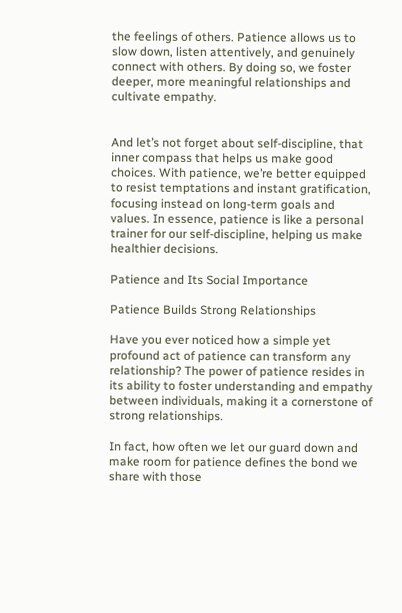the feelings of others. Patience allows us to slow down, listen attentively, and genuinely connect with others. By doing so, we foster deeper, more meaningful relationships and cultivate empathy.


And let’s not forget about self-discipline, that inner compass that helps us make good choices. With patience, we’re better equipped to resist temptations and instant gratification, focusing instead on long-term goals and values. In essence, patience is like a personal trainer for our self-discipline, helping us make healthier decisions.

Patience and Its Social Importance

Patience Builds Strong Relationships

Have you ever noticed how a simple yet profound act of patience can transform any relationship? The power of patience resides in its ability to foster understanding and empathy between individuals, making it a cornerstone of strong relationships.

In fact, how often we let our guard down and make room for patience defines the bond we share with those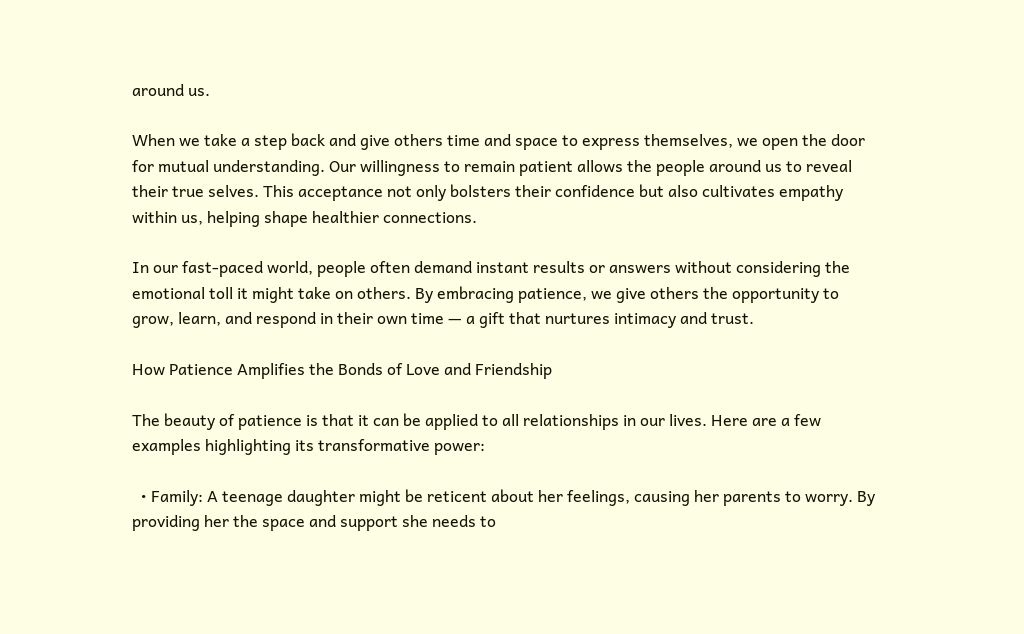around us.

When we take a step back and give others time and space to express themselves, we open the door for mutual understanding. Our willingness to remain patient allows the people around us to reveal their true selves. This acceptance not only bolsters their confidence but also cultivates empathy within us, helping shape healthier connections.

In our fast-paced world, people often demand instant results or answers without considering the emotional toll it might take on others. By embracing patience, we give others the opportunity to grow, learn, and respond in their own time — a gift that nurtures intimacy and trust.

How Patience Amplifies the Bonds of Love and Friendship

The beauty of patience is that it can be applied to all relationships in our lives. Here are a few examples highlighting its transformative power:

  • Family: A teenage daughter might be reticent about her feelings, causing her parents to worry. By providing her the space and support she needs to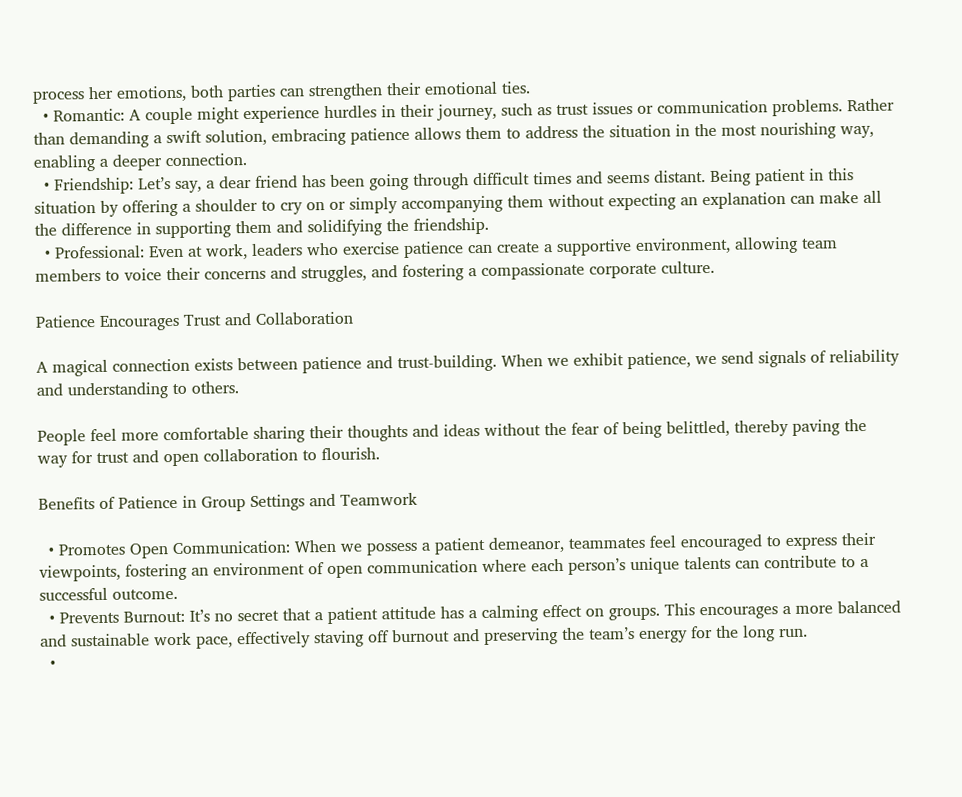process her emotions, both parties can strengthen their emotional ties.
  • Romantic: A couple might experience hurdles in their journey, such as trust issues or communication problems. Rather than demanding a swift solution, embracing patience allows them to address the situation in the most nourishing way, enabling a deeper connection.
  • Friendship: Let’s say, a dear friend has been going through difficult times and seems distant. Being patient in this situation by offering a shoulder to cry on or simply accompanying them without expecting an explanation can make all the difference in supporting them and solidifying the friendship.
  • Professional: Even at work, leaders who exercise patience can create a supportive environment, allowing team members to voice their concerns and struggles, and fostering a compassionate corporate culture.

Patience Encourages Trust and Collaboration

A magical connection exists between patience and trust-building. When we exhibit patience, we send signals of reliability and understanding to others.

People feel more comfortable sharing their thoughts and ideas without the fear of being belittled, thereby paving the way for trust and open collaboration to flourish.

Benefits of Patience in Group Settings and Teamwork

  • Promotes Open Communication: When we possess a patient demeanor, teammates feel encouraged to express their viewpoints, fostering an environment of open communication where each person’s unique talents can contribute to a successful outcome.
  • Prevents Burnout: It’s no secret that a patient attitude has a calming effect on groups. This encourages a more balanced and sustainable work pace, effectively staving off burnout and preserving the team’s energy for the long run.
  •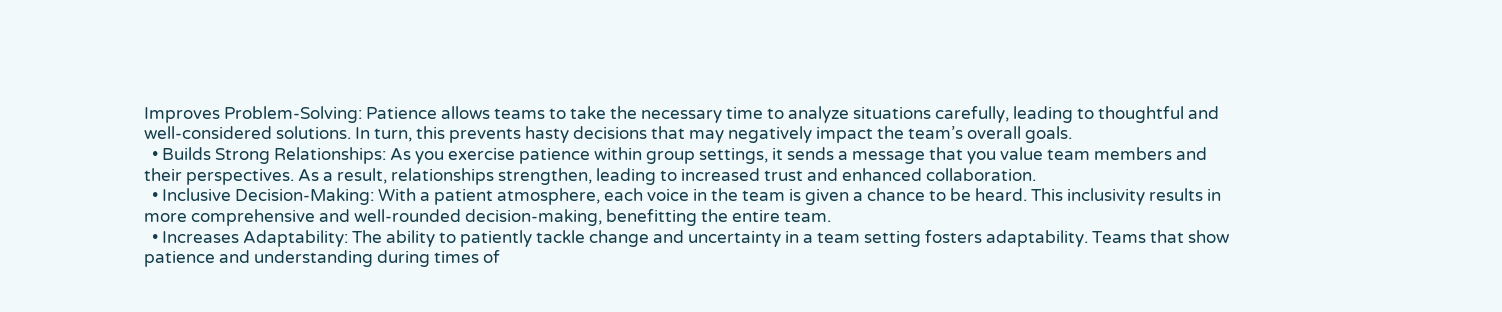Improves Problem-Solving: Patience allows teams to take the necessary time to analyze situations carefully, leading to thoughtful and well-considered solutions. In turn, this prevents hasty decisions that may negatively impact the team’s overall goals.
  • Builds Strong Relationships: As you exercise patience within group settings, it sends a message that you value team members and their perspectives. As a result, relationships strengthen, leading to increased trust and enhanced collaboration.
  • Inclusive Decision-Making: With a patient atmosphere, each voice in the team is given a chance to be heard. This inclusivity results in more comprehensive and well-rounded decision-making, benefitting the entire team.
  • Increases Adaptability: The ability to patiently tackle change and uncertainty in a team setting fosters adaptability. Teams that show patience and understanding during times of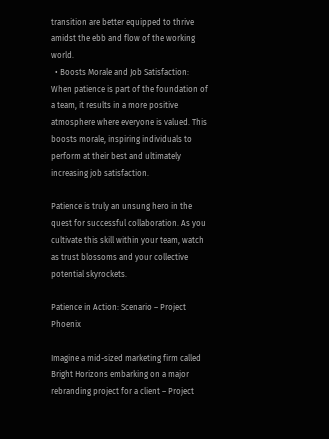transition are better equipped to thrive amidst the ebb and flow of the working world.
  • Boosts Morale and Job Satisfaction: When patience is part of the foundation of a team, it results in a more positive atmosphere where everyone is valued. This boosts morale, inspiring individuals to perform at their best and ultimately increasing job satisfaction.

Patience is truly an unsung hero in the quest for successful collaboration. As you cultivate this skill within your team, watch as trust blossoms and your collective potential skyrockets.

Patience in Action: Scenario – Project Phoenix

Imagine a mid-sized marketing firm called Bright Horizons embarking on a major rebranding project for a client – Project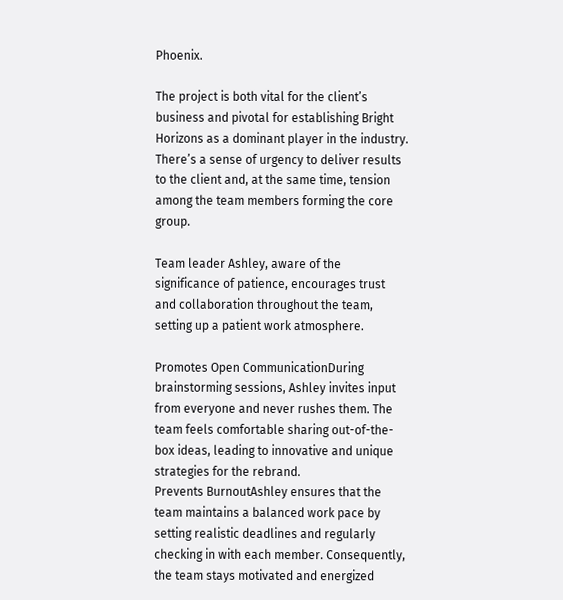Phoenix.

The project is both vital for the client’s business and pivotal for establishing Bright Horizons as a dominant player in the industry. There’s a sense of urgency to deliver results to the client and, at the same time, tension among the team members forming the core group.

Team leader Ashley, aware of the significance of patience, encourages trust and collaboration throughout the team, setting up a patient work atmosphere.

Promotes Open CommunicationDuring brainstorming sessions, Ashley invites input from everyone and never rushes them. The team feels comfortable sharing out-of-the-box ideas, leading to innovative and unique strategies for the rebrand.
Prevents BurnoutAshley ensures that the team maintains a balanced work pace by setting realistic deadlines and regularly checking in with each member. Consequently, the team stays motivated and energized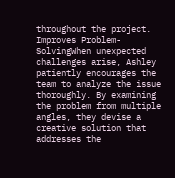throughout the project.
Improves Problem-SolvingWhen unexpected challenges arise, Ashley patiently encourages the team to analyze the issue thoroughly. By examining the problem from multiple angles, they devise a creative solution that addresses the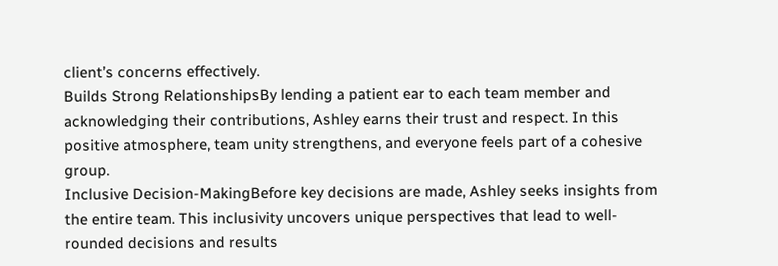client’s concerns effectively.
Builds Strong RelationshipsBy lending a patient ear to each team member and acknowledging their contributions, Ashley earns their trust and respect. In this positive atmosphere, team unity strengthens, and everyone feels part of a cohesive group.
Inclusive Decision-MakingBefore key decisions are made, Ashley seeks insights from the entire team. This inclusivity uncovers unique perspectives that lead to well-rounded decisions and results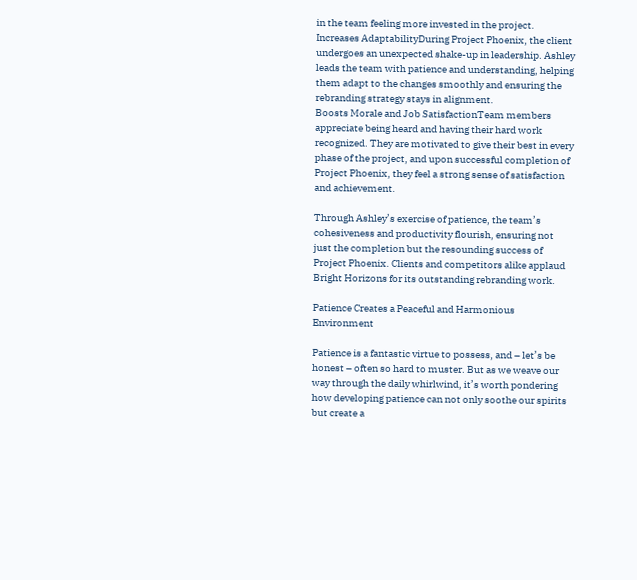in the team feeling more invested in the project.
Increases AdaptabilityDuring Project Phoenix, the client undergoes an unexpected shake-up in leadership. Ashley leads the team with patience and understanding, helping them adapt to the changes smoothly and ensuring the rebranding strategy stays in alignment.
Boosts Morale and Job SatisfactionTeam members appreciate being heard and having their hard work recognized. They are motivated to give their best in every phase of the project, and upon successful completion of Project Phoenix, they feel a strong sense of satisfaction and achievement.

Through Ashley’s exercise of patience, the team’s cohesiveness and productivity flourish, ensuring not just the completion but the resounding success of Project Phoenix. Clients and competitors alike applaud Bright Horizons for its outstanding rebranding work.

Patience Creates a Peaceful and Harmonious Environment

Patience is a fantastic virtue to possess, and – let’s be honest – often so hard to muster. But as we weave our way through the daily whirlwind, it’s worth pondering how developing patience can not only soothe our spirits but create a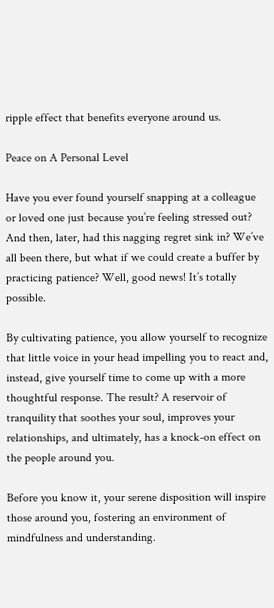ripple effect that benefits everyone around us.

Peace on A Personal Level

Have you ever found yourself snapping at a colleague or loved one just because you’re feeling stressed out? And then, later, had this nagging regret sink in? We’ve all been there, but what if we could create a buffer by practicing patience? Well, good news! It’s totally possible.

By cultivating patience, you allow yourself to recognize that little voice in your head impelling you to react and, instead, give yourself time to come up with a more thoughtful response. The result? A reservoir of tranquility that soothes your soul, improves your relationships, and ultimately, has a knock-on effect on the people around you.

Before you know it, your serene disposition will inspire those around you, fostering an environment of mindfulness and understanding.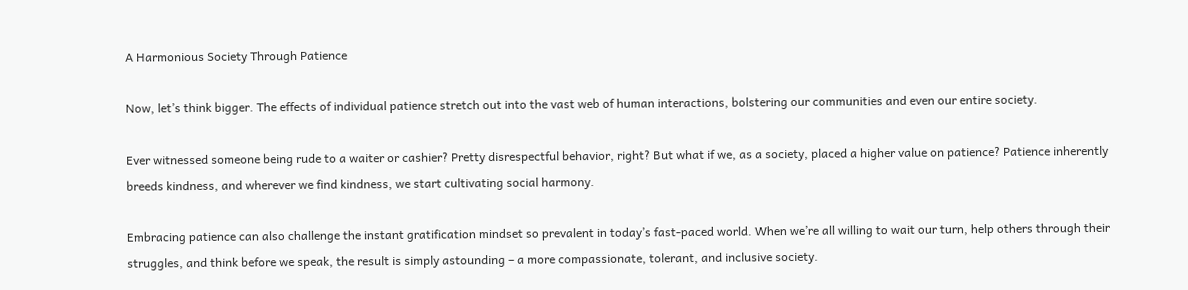A Harmonious Society Through Patience

Now, let’s think bigger. The effects of individual patience stretch out into the vast web of human interactions, bolstering our communities and even our entire society.

Ever witnessed someone being rude to a waiter or cashier? Pretty disrespectful behavior, right? But what if we, as a society, placed a higher value on patience? Patience inherently breeds kindness, and wherever we find kindness, we start cultivating social harmony.

Embracing patience can also challenge the instant gratification mindset so prevalent in today’s fast-paced world. When we’re all willing to wait our turn, help others through their struggles, and think before we speak, the result is simply astounding – a more compassionate, tolerant, and inclusive society.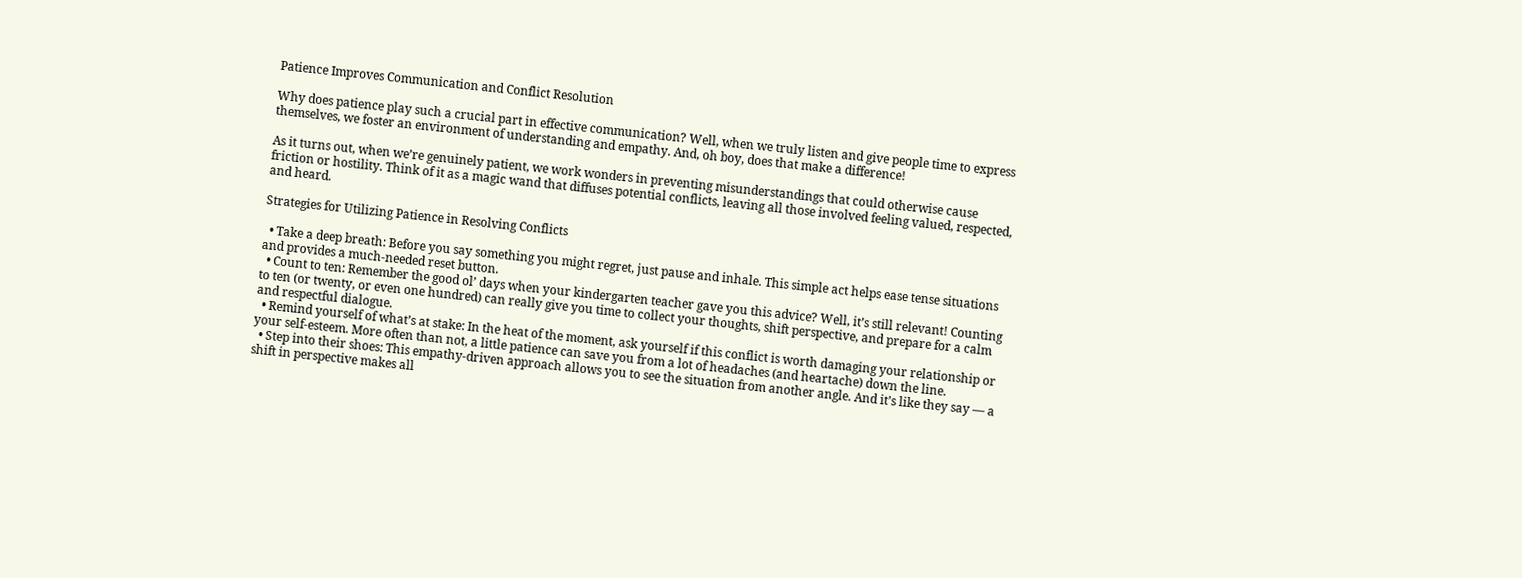Patience Improves Communication and Conflict Resolution

Why does patience play such a crucial part in effective communication? Well, when we truly listen and give people time to express themselves, we foster an environment of understanding and empathy. And, oh boy, does that make a difference!

As it turns out, when we’re genuinely patient, we work wonders in preventing misunderstandings that could otherwise cause friction or hostility. Think of it as a magic wand that diffuses potential conflicts, leaving all those involved feeling valued, respected, and heard.

Strategies for Utilizing Patience in Resolving Conflicts

  • Take a deep breath: Before you say something you might regret, just pause and inhale. This simple act helps ease tense situations and provides a much-needed reset button.
  • Count to ten: Remember the good ol’ days when your kindergarten teacher gave you this advice? Well, it’s still relevant! Counting to ten (or twenty, or even one hundred) can really give you time to collect your thoughts, shift perspective, and prepare for a calm and respectful dialogue.
  • Remind yourself of what’s at stake: In the heat of the moment, ask yourself if this conflict is worth damaging your relationship or your self-esteem. More often than not, a little patience can save you from a lot of headaches (and heartache) down the line.
  • Step into their shoes: This empathy-driven approach allows you to see the situation from another angle. And it’s like they say — a shift in perspective makes all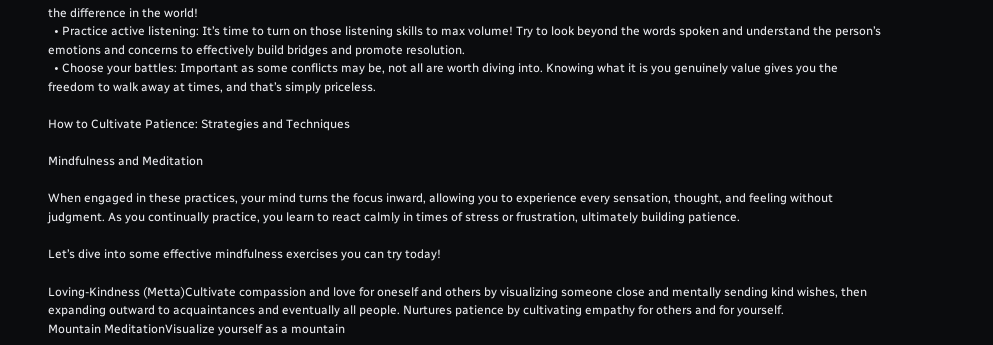the difference in the world!
  • Practice active listening: It’s time to turn on those listening skills to max volume! Try to look beyond the words spoken and understand the person’s emotions and concerns to effectively build bridges and promote resolution.
  • Choose your battles: Important as some conflicts may be, not all are worth diving into. Knowing what it is you genuinely value gives you the freedom to walk away at times, and that’s simply priceless.

How to Cultivate Patience: Strategies and Techniques

Mindfulness and Meditation

When engaged in these practices, your mind turns the focus inward, allowing you to experience every sensation, thought, and feeling without judgment. As you continually practice, you learn to react calmly in times of stress or frustration, ultimately building patience.

Let’s dive into some effective mindfulness exercises you can try today!

Loving-Kindness (Metta)Cultivate compassion and love for oneself and others by visualizing someone close and mentally sending kind wishes, then expanding outward to acquaintances and eventually all people. Nurtures patience by cultivating empathy for others and for yourself.
Mountain MeditationVisualize yourself as a mountain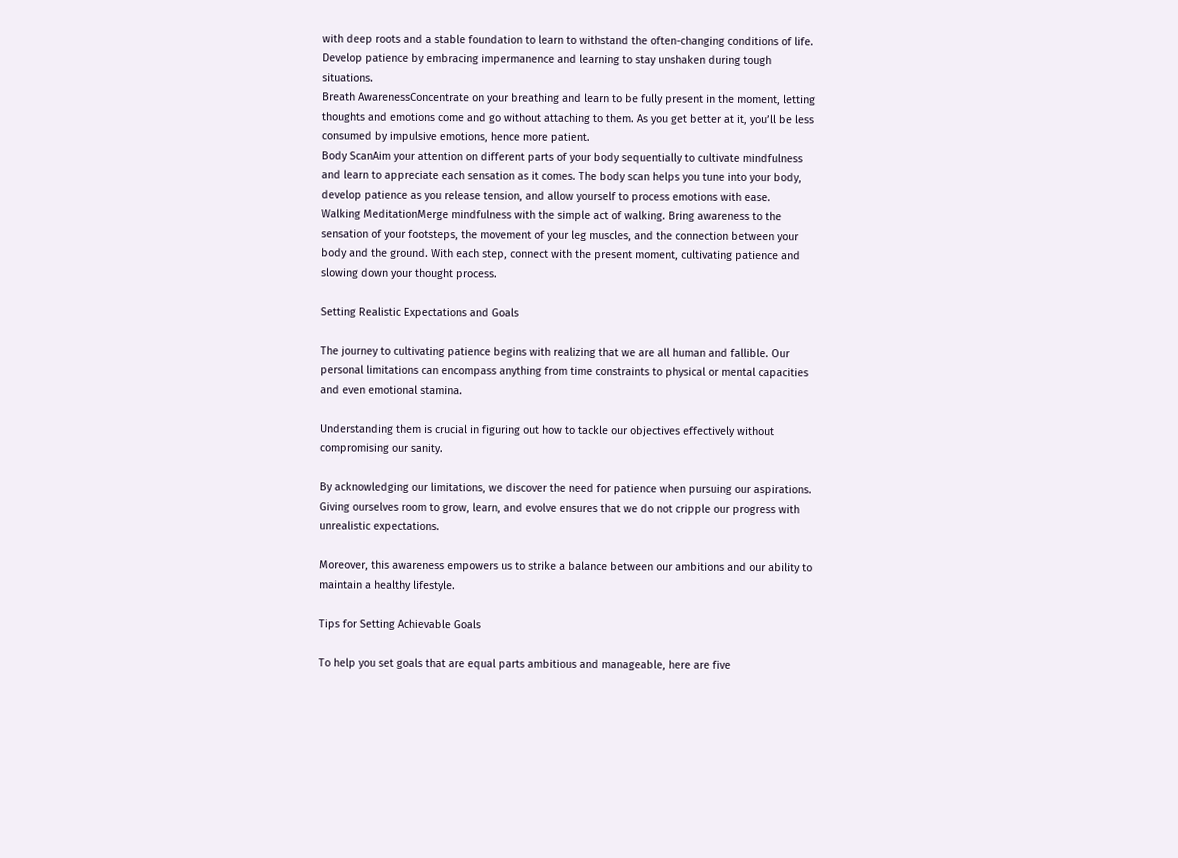with deep roots and a stable foundation to learn to withstand the often-changing conditions of life. Develop patience by embracing impermanence and learning to stay unshaken during tough situations.
Breath AwarenessConcentrate on your breathing and learn to be fully present in the moment, letting thoughts and emotions come and go without attaching to them. As you get better at it, you’ll be less consumed by impulsive emotions, hence more patient.
Body ScanAim your attention on different parts of your body sequentially to cultivate mindfulness and learn to appreciate each sensation as it comes. The body scan helps you tune into your body, develop patience as you release tension, and allow yourself to process emotions with ease.
Walking MeditationMerge mindfulness with the simple act of walking. Bring awareness to the sensation of your footsteps, the movement of your leg muscles, and the connection between your body and the ground. With each step, connect with the present moment, cultivating patience and slowing down your thought process.

Setting Realistic Expectations and Goals

The journey to cultivating patience begins with realizing that we are all human and fallible. Our personal limitations can encompass anything from time constraints to physical or mental capacities and even emotional stamina.

Understanding them is crucial in figuring out how to tackle our objectives effectively without compromising our sanity.

By acknowledging our limitations, we discover the need for patience when pursuing our aspirations. Giving ourselves room to grow, learn, and evolve ensures that we do not cripple our progress with unrealistic expectations.

Moreover, this awareness empowers us to strike a balance between our ambitions and our ability to maintain a healthy lifestyle.

Tips for Setting Achievable Goals

To help you set goals that are equal parts ambitious and manageable, here are five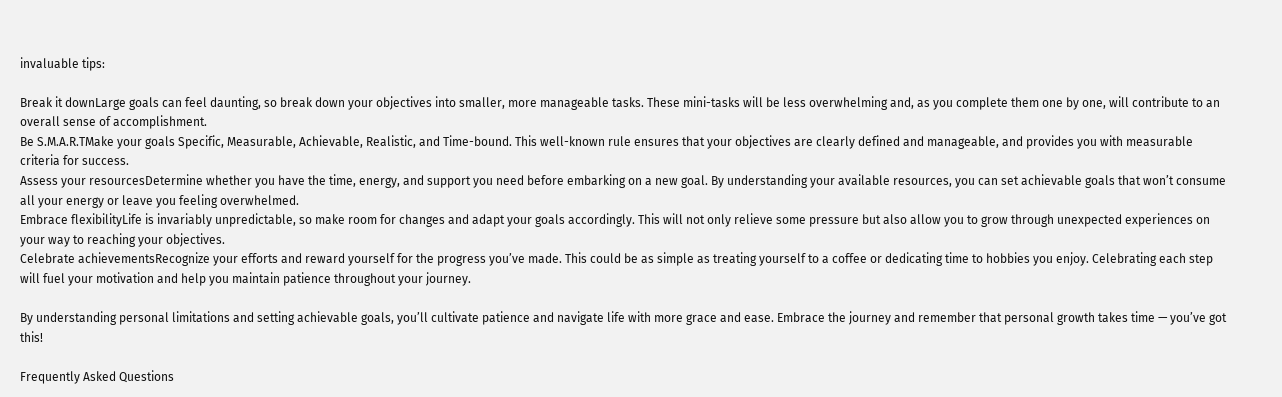invaluable tips:

Break it downLarge goals can feel daunting, so break down your objectives into smaller, more manageable tasks. These mini-tasks will be less overwhelming and, as you complete them one by one, will contribute to an overall sense of accomplishment.
Be S.M.A.R.TMake your goals Specific, Measurable, Achievable, Realistic, and Time-bound. This well-known rule ensures that your objectives are clearly defined and manageable, and provides you with measurable criteria for success.
Assess your resourcesDetermine whether you have the time, energy, and support you need before embarking on a new goal. By understanding your available resources, you can set achievable goals that won’t consume all your energy or leave you feeling overwhelmed.
Embrace flexibilityLife is invariably unpredictable, so make room for changes and adapt your goals accordingly. This will not only relieve some pressure but also allow you to grow through unexpected experiences on your way to reaching your objectives.
Celebrate achievementsRecognize your efforts and reward yourself for the progress you’ve made. This could be as simple as treating yourself to a coffee or dedicating time to hobbies you enjoy. Celebrating each step will fuel your motivation and help you maintain patience throughout your journey.

By understanding personal limitations and setting achievable goals, you’ll cultivate patience and navigate life with more grace and ease. Embrace the journey and remember that personal growth takes time — you’ve got this!

Frequently Asked Questions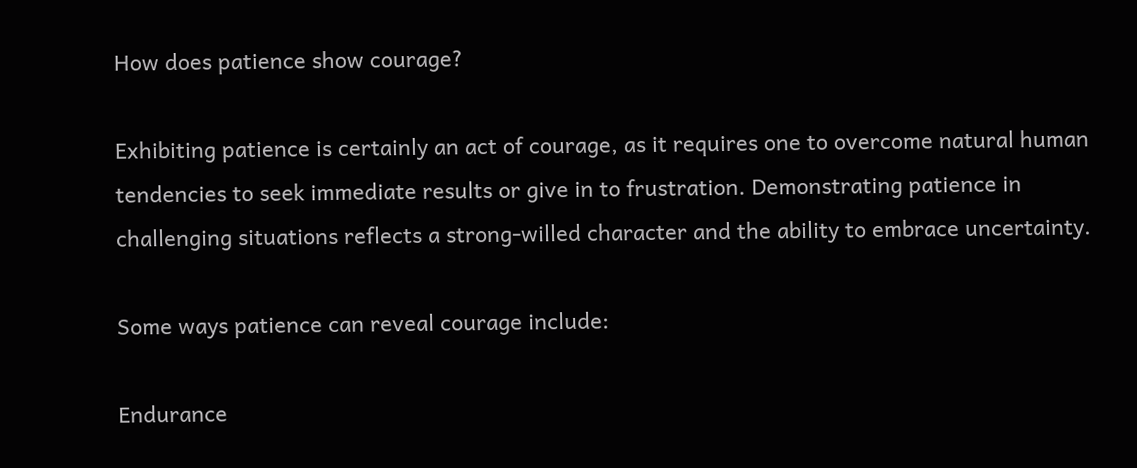How does patience show courage?

Exhibiting patience is certainly an act of courage, as it requires one to overcome natural human tendencies to seek immediate results or give in to frustration. Demonstrating patience in challenging situations reflects a strong-willed character and the ability to embrace uncertainty.

Some ways patience can reveal courage include:

Endurance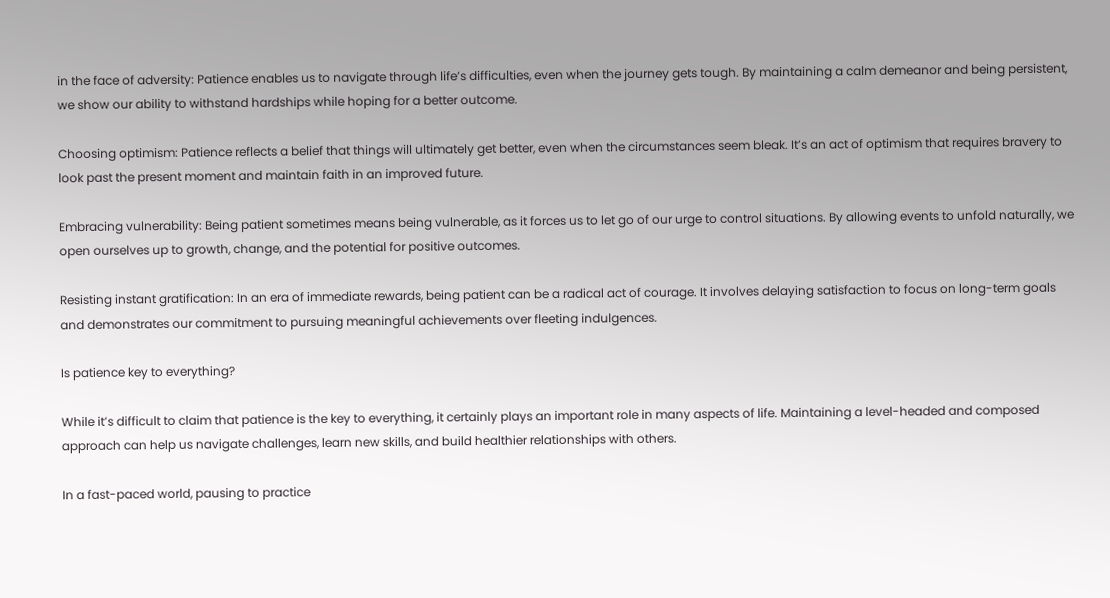in the face of adversity: Patience enables us to navigate through life’s difficulties, even when the journey gets tough. By maintaining a calm demeanor and being persistent, we show our ability to withstand hardships while hoping for a better outcome.

Choosing optimism: Patience reflects a belief that things will ultimately get better, even when the circumstances seem bleak. It’s an act of optimism that requires bravery to look past the present moment and maintain faith in an improved future.

Embracing vulnerability: Being patient sometimes means being vulnerable, as it forces us to let go of our urge to control situations. By allowing events to unfold naturally, we open ourselves up to growth, change, and the potential for positive outcomes.

Resisting instant gratification: In an era of immediate rewards, being patient can be a radical act of courage. It involves delaying satisfaction to focus on long-term goals and demonstrates our commitment to pursuing meaningful achievements over fleeting indulgences.

Is patience key to everything?

While it’s difficult to claim that patience is the key to everything, it certainly plays an important role in many aspects of life. Maintaining a level-headed and composed approach can help us navigate challenges, learn new skills, and build healthier relationships with others.

In a fast-paced world, pausing to practice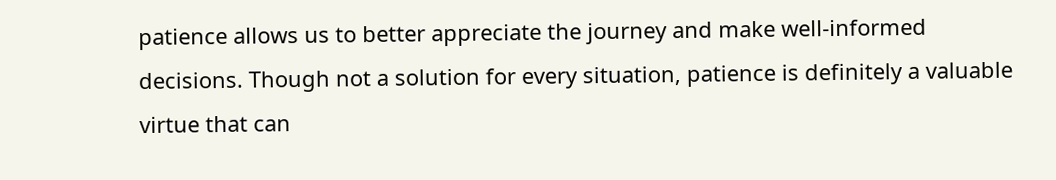patience allows us to better appreciate the journey and make well-informed decisions. Though not a solution for every situation, patience is definitely a valuable virtue that can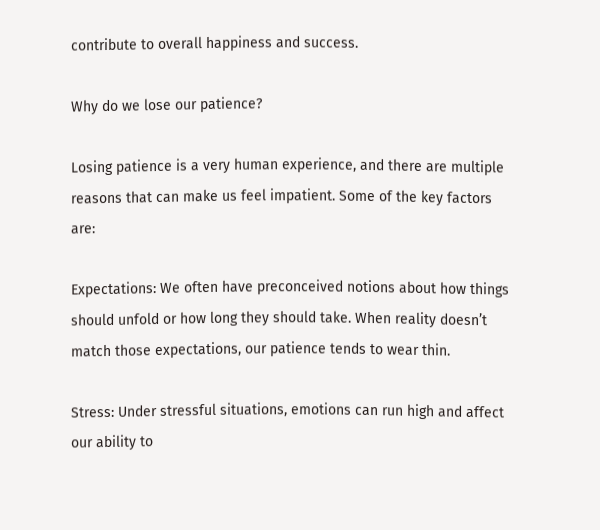contribute to overall happiness and success.

Why do we lose our patience?

Losing patience is a very human experience, and there are multiple reasons that can make us feel impatient. Some of the key factors are:

Expectations: We often have preconceived notions about how things should unfold or how long they should take. When reality doesn’t match those expectations, our patience tends to wear thin.

Stress: Under stressful situations, emotions can run high and affect our ability to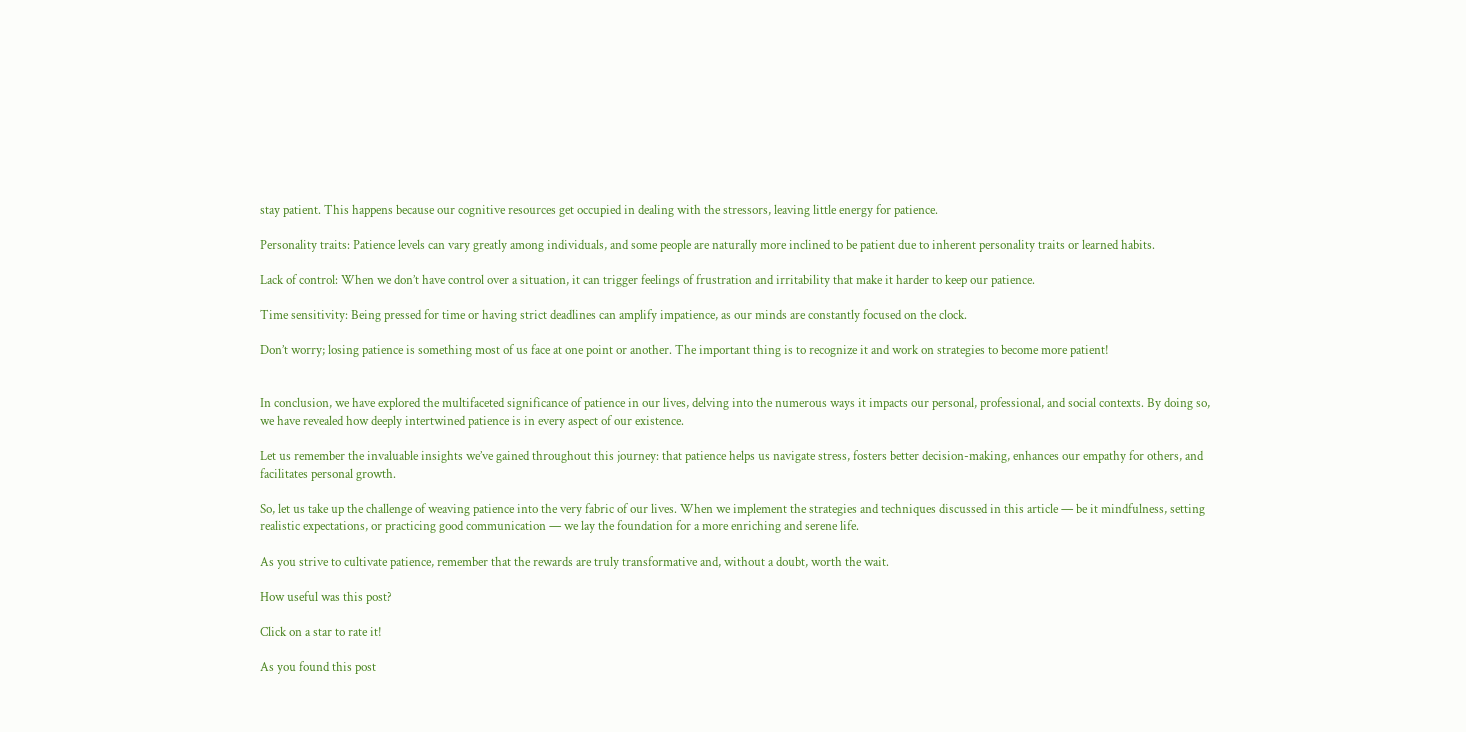stay patient. This happens because our cognitive resources get occupied in dealing with the stressors, leaving little energy for patience.

Personality traits: Patience levels can vary greatly among individuals, and some people are naturally more inclined to be patient due to inherent personality traits or learned habits.

Lack of control: When we don’t have control over a situation, it can trigger feelings of frustration and irritability that make it harder to keep our patience.

Time sensitivity: Being pressed for time or having strict deadlines can amplify impatience, as our minds are constantly focused on the clock.

Don’t worry; losing patience is something most of us face at one point or another. The important thing is to recognize it and work on strategies to become more patient!


In conclusion, we have explored the multifaceted significance of patience in our lives, delving into the numerous ways it impacts our personal, professional, and social contexts. By doing so, we have revealed how deeply intertwined patience is in every aspect of our existence.

Let us remember the invaluable insights we’ve gained throughout this journey: that patience helps us navigate stress, fosters better decision-making, enhances our empathy for others, and facilitates personal growth.

So, let us take up the challenge of weaving patience into the very fabric of our lives. When we implement the strategies and techniques discussed in this article — be it mindfulness, setting realistic expectations, or practicing good communication — we lay the foundation for a more enriching and serene life.

As you strive to cultivate patience, remember that the rewards are truly transformative and, without a doubt, worth the wait.

How useful was this post?

Click on a star to rate it!

As you found this post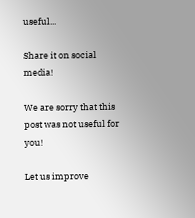useful...

Share it on social media!

We are sorry that this post was not useful for you!

Let us improve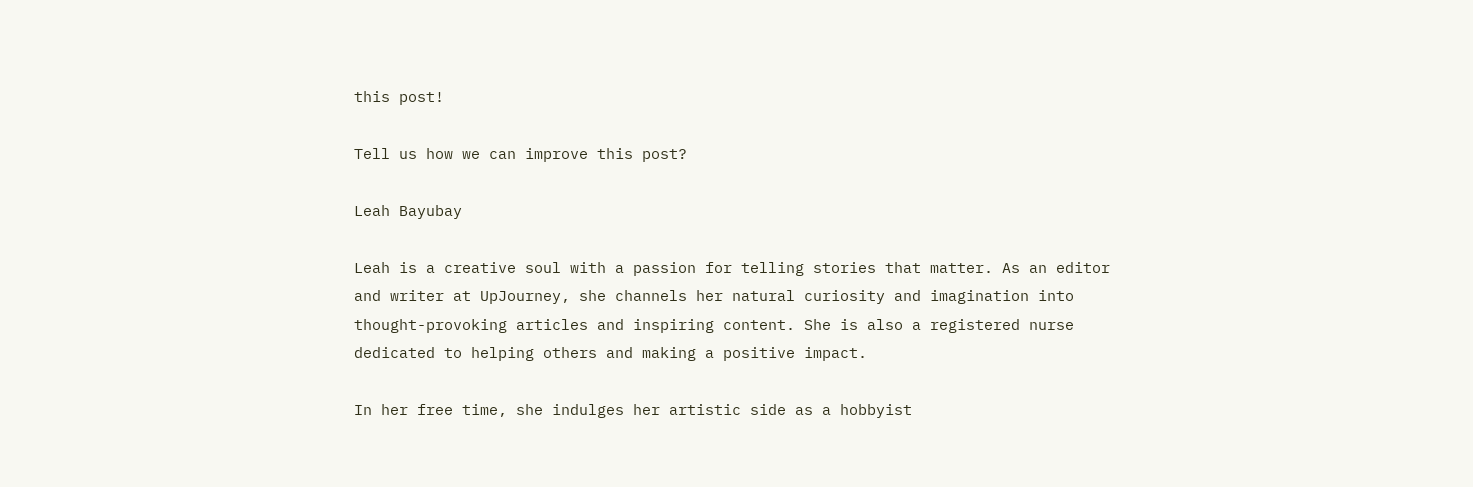this post!

Tell us how we can improve this post?

Leah Bayubay

Leah is a creative soul with a passion for telling stories that matter. As an editor and writer at UpJourney, she channels her natural curiosity and imagination into thought-provoking articles and inspiring content. She is also a registered nurse dedicated to helping others and making a positive impact.

In her free time, she indulges her artistic side as a hobbyist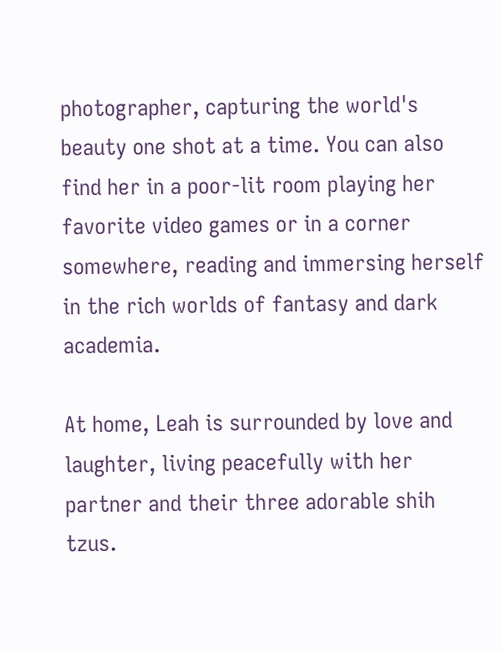photographer, capturing the world's beauty one shot at a time. You can also find her in a poor-lit room playing her favorite video games or in a corner somewhere, reading and immersing herself in the rich worlds of fantasy and dark academia.

At home, Leah is surrounded by love and laughter, living peacefully with her partner and their three adorable shih tzus.